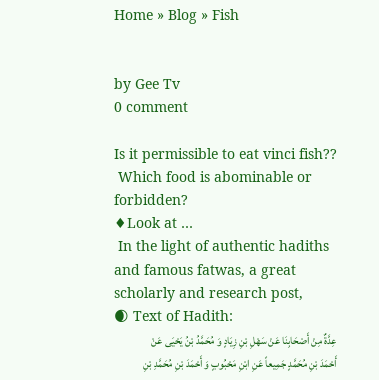Home » Blog » Fish


by Gee Tv
0 comment

Is it permissible to eat vinci fish??
 Which food is abominable or forbidden?
♦Look at …
 In the light of authentic hadiths and famous fatwas, a great scholarly and research post,
🌒 Text of Hadith:
عِدَّةٌ مِنْ أَصْحَابِنَا عَنْ سَهْلِ بْنِ زِيَادٍ وَ مُحَمَّدُ بْنُ يَحْيَى عَنْ أَحْمَدَ بْنِ مُحَمَّدٍ جَمِيعاً عَنِ ابْنِ مَحْبُوبٍ وَ أَحْمَدَ بْنِ مُحَمَّدِ بْنِ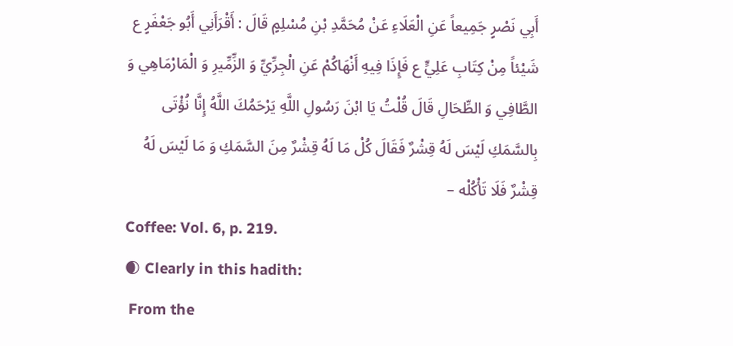أَبِي نَصْرٍ جَمِيعاً عَنِ الْعَلَاءِ عَنْ مُحَمَّدِ بْنِ مُسْلِمٍ قَالَ : أَقْرَأَنِي أَبُو جَعْفَرٍ ع شَيْئاً مِنْ كِتَابِ عَلِيٍّ ع فَإِذَا فِيهِ أَنْهَاكُمْ عَنِ الْجِرِّيِّ وَ الزِّمِّيرِ وَ الْمَارْمَاهِي وَ الطَّافِي وَ الطِّحَالِ قَالَ قُلْتُ يَا ابْنَ رَسُولِ اللَّهِ يَرْحَمُكَ اللَّهُ إِنَّا نُؤْتَى بِالسَّمَكِ لَيْسَ لَهُ قِشْرٌ فَقَالَ كُلْ مَا لَهُ قِشْرٌ مِنَ السَّمَكِ وَ مَا لَيْسَ لَهُ قِشْرٌ فَلَا تَأْكُلْه –
Coffee: Vol. 6, p. 219.
🌒 Clearly in this hadith:
 From the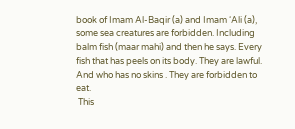book of Imam Al-Baqir (a) and Imam ‘Ali (a), some sea creatures are forbidden. Including balm fish (maar mahi) and then he says. Every fish that has peels on its body. They are lawful. And who has no skins . They are forbidden to eat.
 This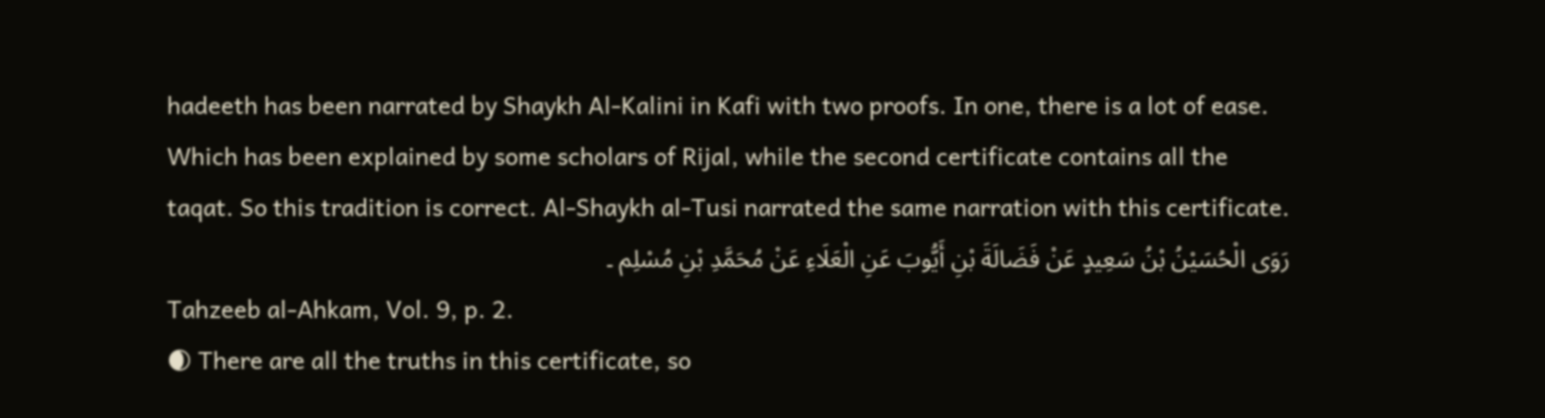hadeeth has been narrated by Shaykh Al-Kalini in Kafi with two proofs. In one, there is a lot of ease. Which has been explained by some scholars of Rijal, while the second certificate contains all the taqat. So this tradition is correct. Al-Shaykh al-Tusi narrated the same narration with this certificate.
رَوَى الْحُسَيْنُ بْنُ سَعِيدٍ عَنْ فَضَالَةَ بْنِ أَيُّوبَ عَنِ الْعَلَاءِ عَنْ مُحَمَّدِ بْنِ مُسْلِم ۔
Tahzeeb al-Ahkam, Vol. 9, p. 2.
🌒 There are all the truths in this certificate, so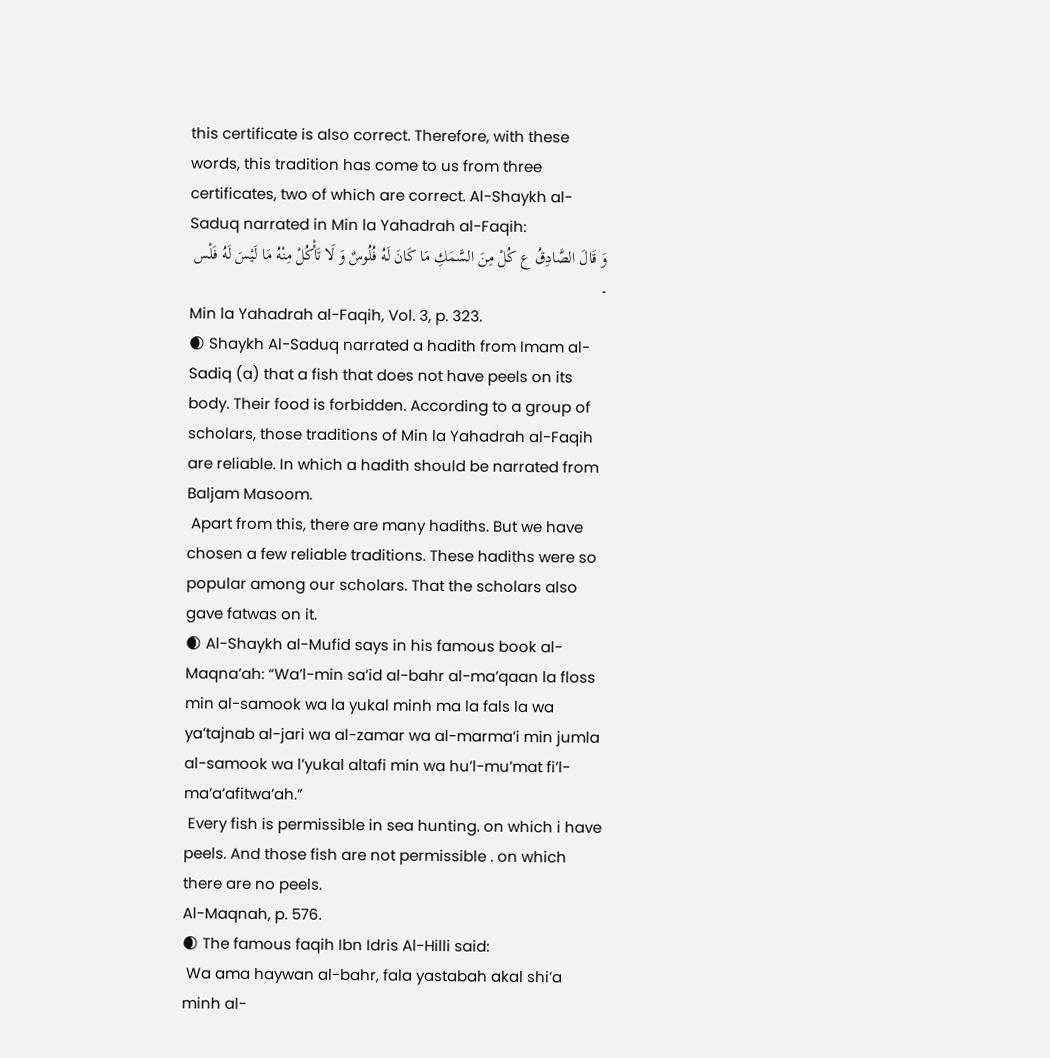this certificate is also correct. Therefore, with these words, this tradition has come to us from three certificates, two of which are correct. Al-Shaykh al-Saduq narrated in Min la Yahadrah al-Faqih:
وَ قَالَ الصَّادِقُ ع كُلْ مِنَ السَّمَكِ مَا كَانَ لَهُ فُلُوسٌ وَ لَا تَأْكُلْ مِنْهُ مَا لَيْسَ لَهُ فَلْس ۔
Min la Yahadrah al-Faqih, Vol. 3, p. 323.
🌒 Shaykh Al-Saduq narrated a hadith from Imam al-Sadiq (a) that a fish that does not have peels on its body. Their food is forbidden. According to a group of scholars, those traditions of Min la Yahadrah al-Faqih are reliable. In which a hadith should be narrated from Baljam Masoom.
 Apart from this, there are many hadiths. But we have chosen a few reliable traditions. These hadiths were so popular among our scholars. That the scholars also gave fatwas on it.
🌒 Al-Shaykh al-Mufid says in his famous book al-Maqna’ah: “Wa’l-min sa’id al-bahr al-ma’qaan la floss min al-samook wa la yukal minh ma la fals la wa ya’tajnab al-jari wa al-zamar wa al-marma’i min jumla al-samook wa l’yukal altafi min wa hu’l-mu’mat fi’l-ma’a’afitwa’ah.”
 Every fish is permissible in sea hunting. on which i have peels. And those fish are not permissible . on which there are no peels.
Al-Maqnah, p. 576.
🌒 The famous faqih Ibn Idris Al-Hilli said:
 Wa ama haywan al-bahr, fala yastabah akal shi’a minh al-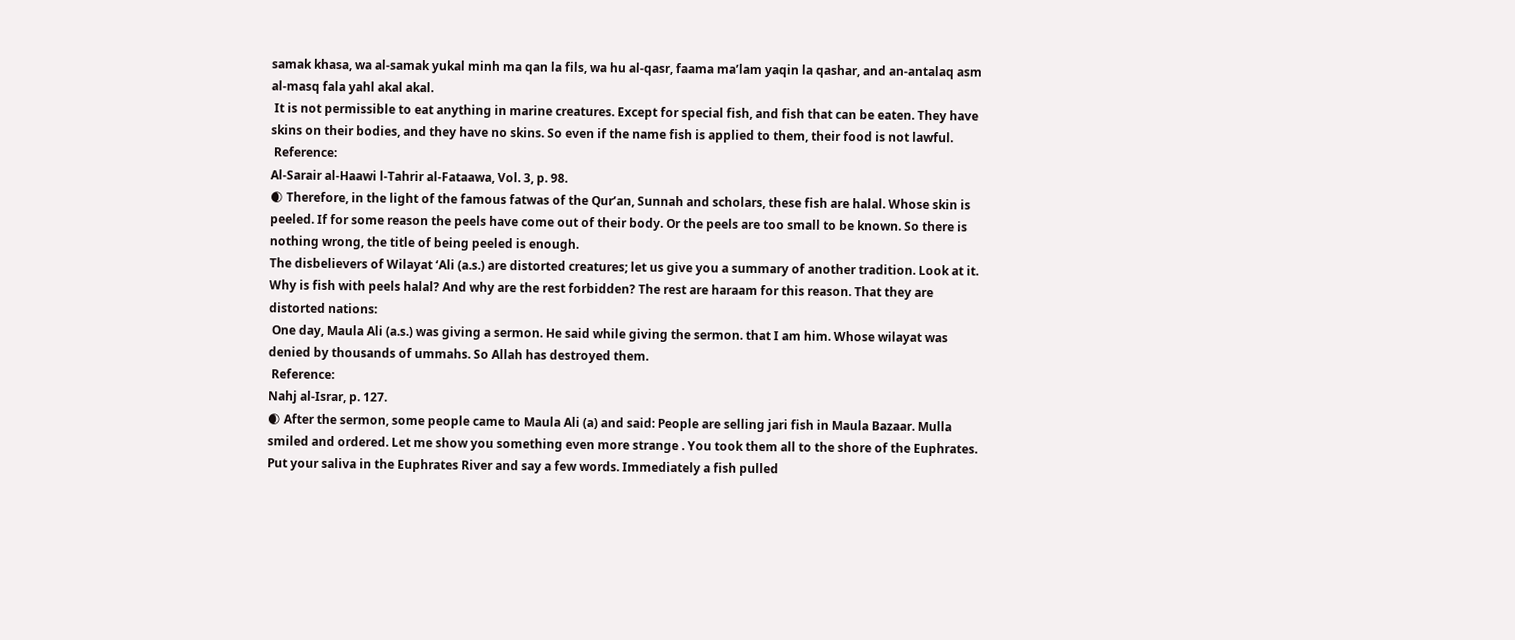samak khasa, wa al-samak yukal minh ma qan la fils, wa hu al-qasr, faama ma’lam yaqin la qashar, and an-antalaq asm al-masq fala yahl akal akal.
 It is not permissible to eat anything in marine creatures. Except for special fish, and fish that can be eaten. They have skins on their bodies, and they have no skins. So even if the name fish is applied to them, their food is not lawful.
 Reference:
Al-Sarair al-Haawi l-Tahrir al-Fataawa, Vol. 3, p. 98.
🌒 Therefore, in the light of the famous fatwas of the Qur’an, Sunnah and scholars, these fish are halal. Whose skin is peeled. If for some reason the peels have come out of their body. Or the peels are too small to be known. So there is nothing wrong, the title of being peeled is enough.
The disbelievers of Wilayat ‘Ali (a.s.) are distorted creatures; let us give you a summary of another tradition. Look at it. Why is fish with peels halal? And why are the rest forbidden? The rest are haraam for this reason. That they are distorted nations:
 One day, Maula Ali (a.s.) was giving a sermon. He said while giving the sermon. that I am him. Whose wilayat was denied by thousands of ummahs. So Allah has destroyed them.
 Reference:
Nahj al-Israr, p. 127.
🌒 After the sermon, some people came to Maula Ali (a) and said: People are selling jari fish in Maula Bazaar. Mulla smiled and ordered. Let me show you something even more strange . You took them all to the shore of the Euphrates. Put your saliva in the Euphrates River and say a few words. Immediately a fish pulled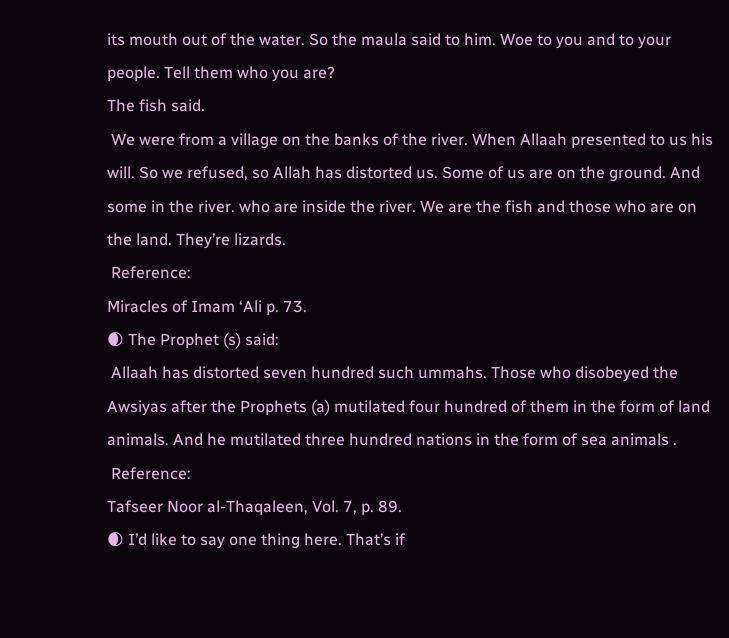its mouth out of the water. So the maula said to him. Woe to you and to your people. Tell them who you are?
The fish said.
 We were from a village on the banks of the river. When Allaah presented to us his will. So we refused, so Allah has distorted us. Some of us are on the ground. And some in the river. who are inside the river. We are the fish and those who are on the land. They’re lizards.
 Reference:
Miracles of Imam ‘Ali p. 73.
🌒 The Prophet (s) said:
 Allaah has distorted seven hundred such ummahs. Those who disobeyed the Awsiyas after the Prophets (a) mutilated four hundred of them in the form of land animals. And he mutilated three hundred nations in the form of sea animals .
 Reference:
Tafseer Noor al-Thaqaleen, Vol. 7, p. 89.
🌒 I’d like to say one thing here. That’s if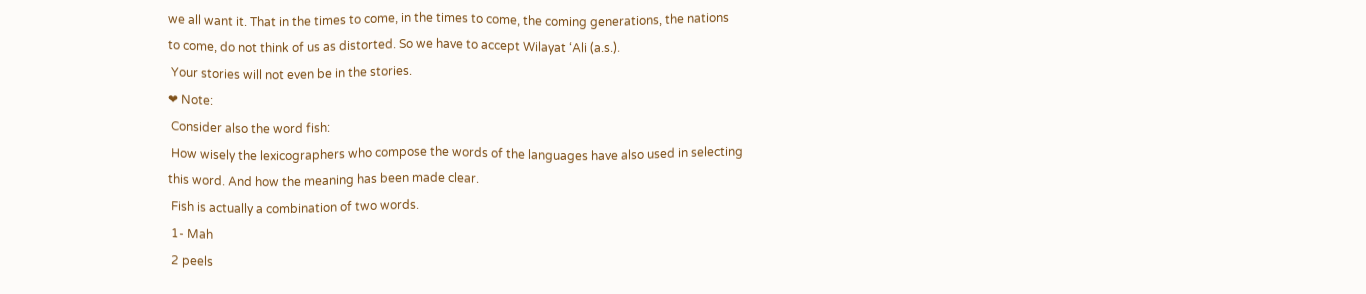we all want it. That in the times to come, in the times to come, the coming generations, the nations to come, do not think of us as distorted. So we have to accept Wilayat ‘Ali (a.s.).
 Your stories will not even be in the stories.
❤ Note:
 Consider also the word fish:
 How wisely the lexicographers who compose the words of the languages have also used in selecting this word. And how the meaning has been made clear.
 Fish is actually a combination of two words.
 1- Mah
 2 peels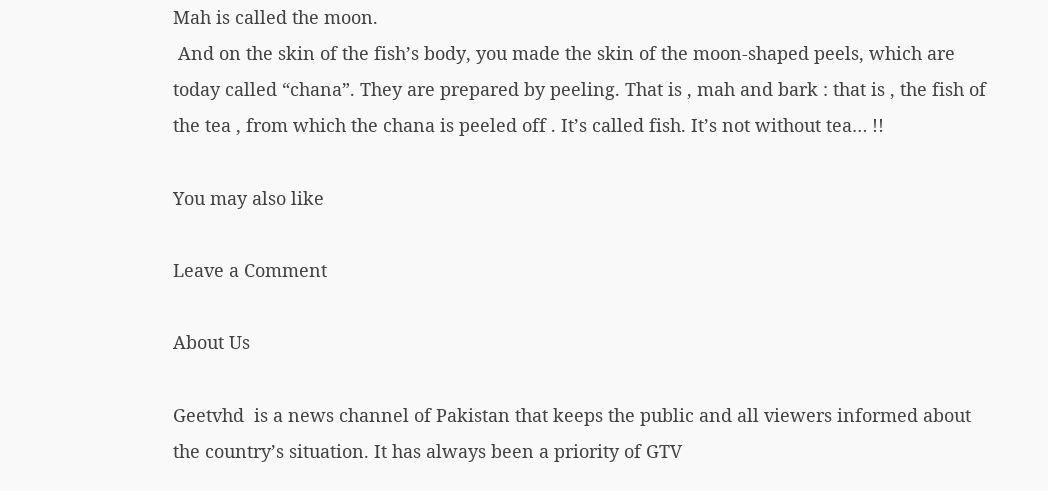Mah is called the moon.
 And on the skin of the fish’s body, you made the skin of the moon-shaped peels, which are today called “chana”. They are prepared by peeling. That is , mah and bark : that is , the fish of the tea , from which the chana is peeled off . It’s called fish. It’s not without tea… !!

You may also like

Leave a Comment

About Us

Geetvhd  is a news channel of Pakistan that keeps the public and all viewers informed about the country’s situation. It has always been a priority of GTV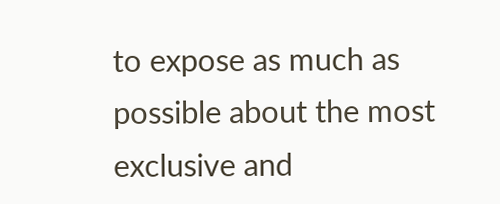to expose as much as possible about the most exclusive and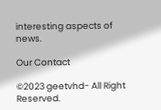interesting aspects of news.

Our Contact

©2023 geetvhd- All Right Reserved.